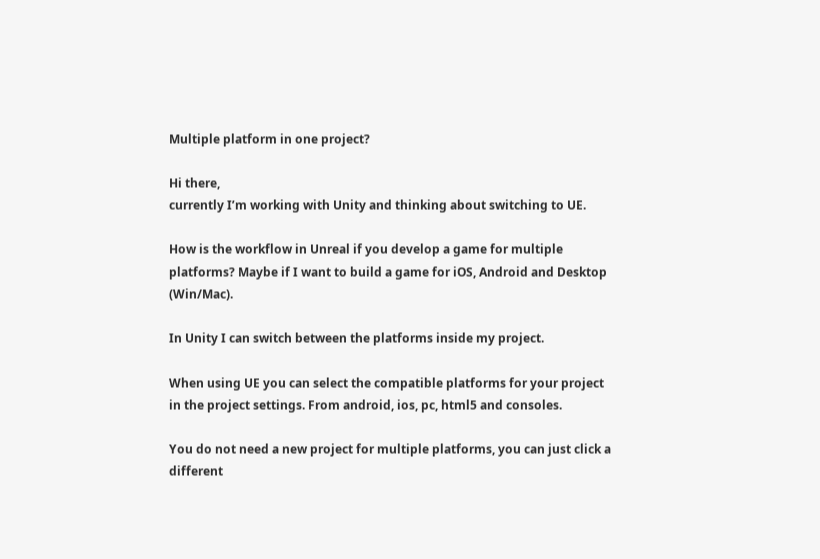Multiple platform in one project?

Hi there,
currently I’m working with Unity and thinking about switching to UE.

How is the workflow in Unreal if you develop a game for multiple platforms? Maybe if I want to build a game for iOS, Android and Desktop (Win/Mac).

In Unity I can switch between the platforms inside my project.

When using UE you can select the compatible platforms for your project in the project settings. From android, ios, pc, html5 and consoles.

You do not need a new project for multiple platforms, you can just click a different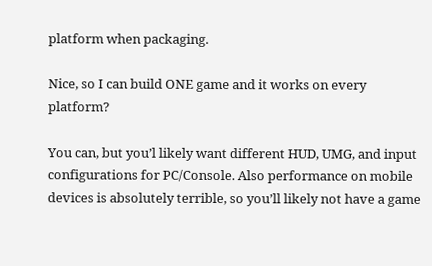platform when packaging.

Nice, so I can build ONE game and it works on every platform?

You can, but you’l likely want different HUD, UMG, and input configurations for PC/Console. Also performance on mobile devices is absolutely terrible, so you’ll likely not have a game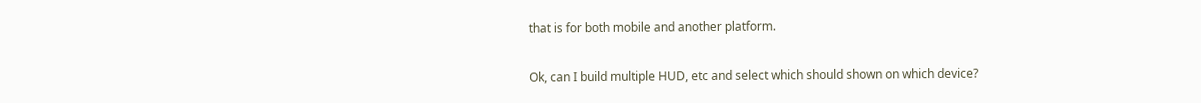that is for both mobile and another platform.

Ok, can I build multiple HUD, etc and select which should shown on which device?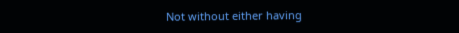Not without either having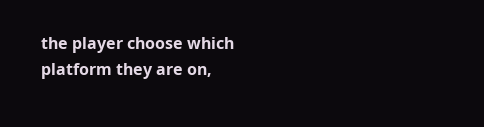the player choose which platform they are on,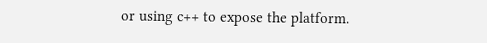or using c++ to expose the platform.